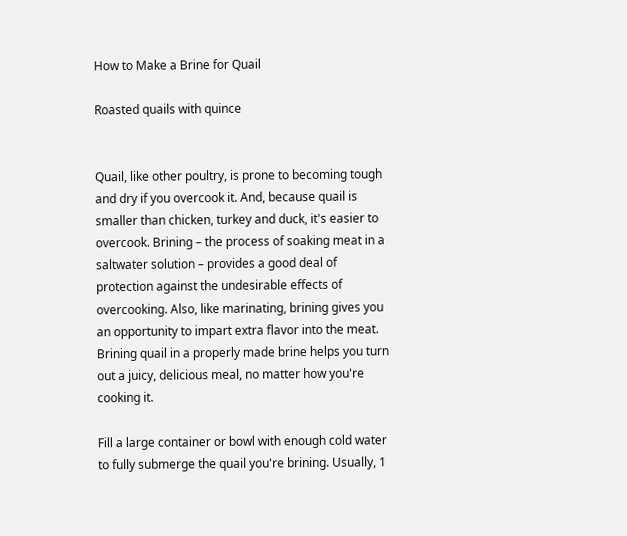How to Make a Brine for Quail

Roasted quails with quince


Quail, like other poultry, is prone to becoming tough and dry if you overcook it. And, because quail is smaller than chicken, turkey and duck, it's easier to overcook. Brining – the process of soaking meat in a saltwater solution – provides a good deal of protection against the undesirable effects of overcooking. Also, like marinating, brining gives you an opportunity to impart extra flavor into the meat. Brining quail in a properly made brine helps you turn out a juicy, delicious meal, no matter how you're cooking it.

Fill a large container or bowl with enough cold water to fully submerge the quail you're brining. Usually, 1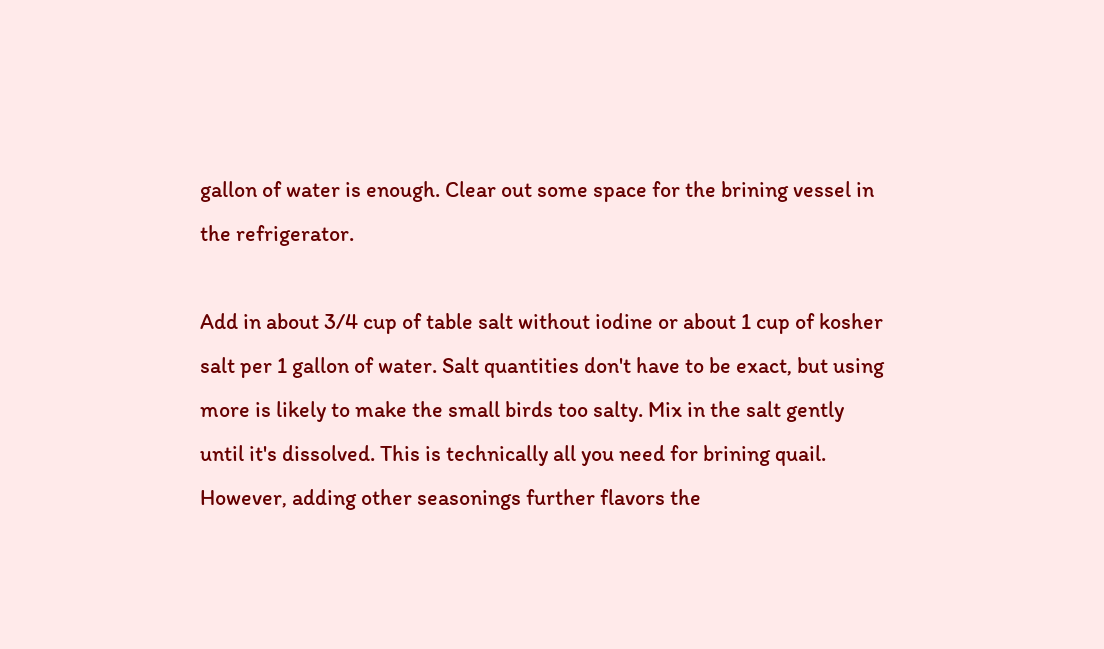gallon of water is enough. Clear out some space for the brining vessel in the refrigerator.

Add in about 3/4 cup of table salt without iodine or about 1 cup of kosher salt per 1 gallon of water. Salt quantities don't have to be exact, but using more is likely to make the small birds too salty. Mix in the salt gently until it's dissolved. This is technically all you need for brining quail. However, adding other seasonings further flavors the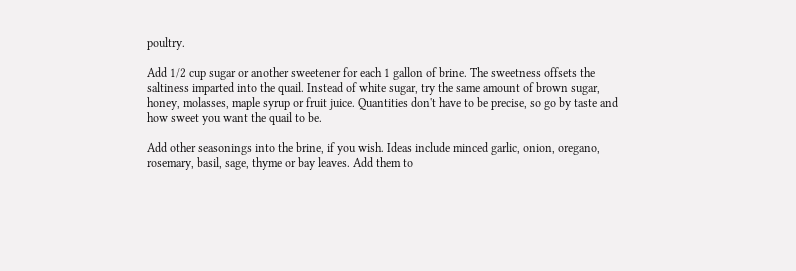poultry.

Add 1/2 cup sugar or another sweetener for each 1 gallon of brine. The sweetness offsets the saltiness imparted into the quail. Instead of white sugar, try the same amount of brown sugar, honey, molasses, maple syrup or fruit juice. Quantities don't have to be precise, so go by taste and how sweet you want the quail to be.

Add other seasonings into the brine, if you wish. Ideas include minced garlic, onion, oregano, rosemary, basil, sage, thyme or bay leaves. Add them to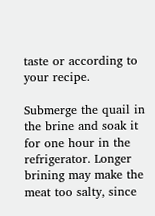taste or according to your recipe.

Submerge the quail in the brine and soak it for one hour in the refrigerator. Longer brining may make the meat too salty, since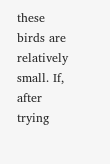these birds are relatively small. If, after trying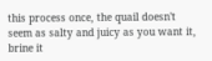this process once, the quail doesn't seem as salty and juicy as you want it, brine it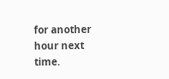for another hour next time.